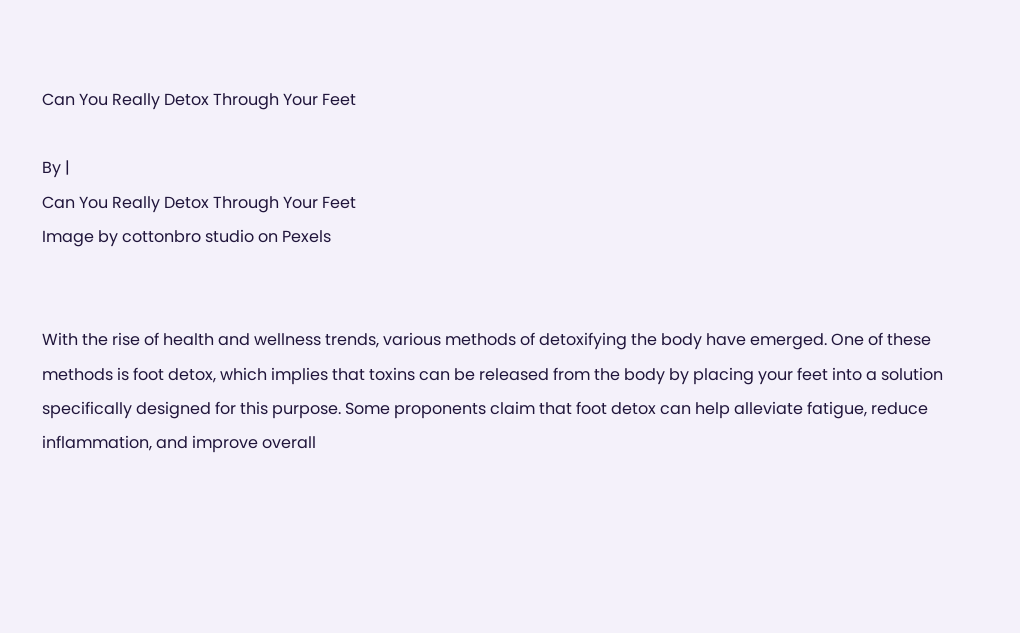Can You Really Detox Through Your Feet

By |
Can You Really Detox Through Your Feet
Image by cottonbro studio on Pexels


With the rise of health and wellness trends, various methods of detoxifying the body have emerged. One of these methods is foot detox, which implies that toxins can be released from the body by placing your feet into a solution specifically designed for this purpose. Some proponents claim that foot detox can help alleviate fatigue, reduce inflammation, and improve overall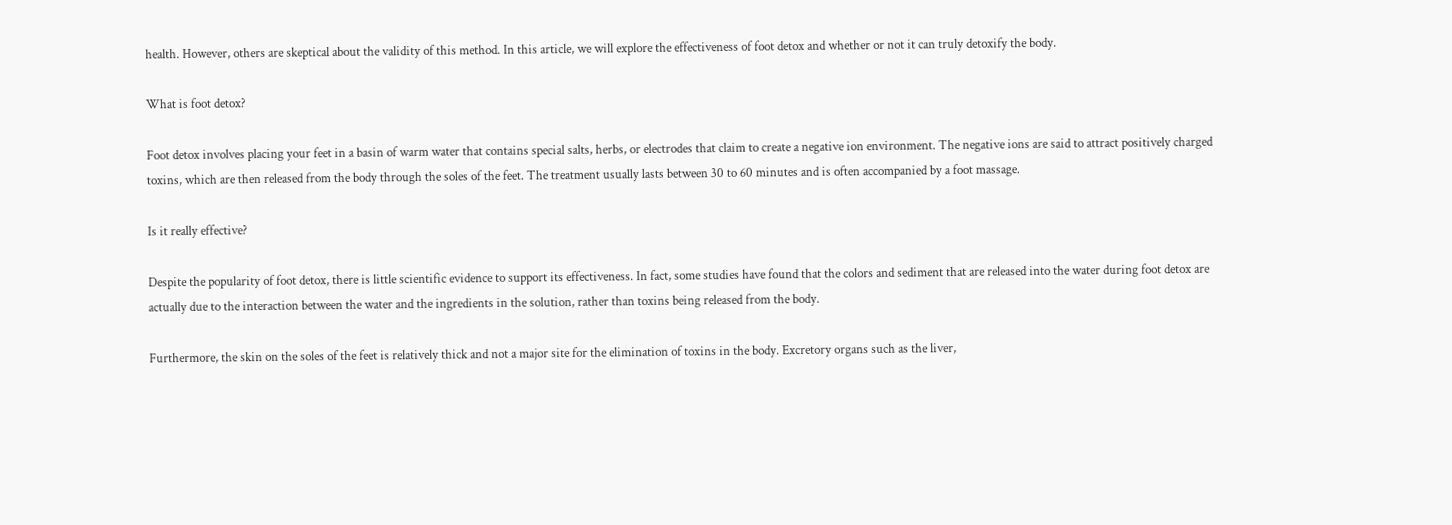health. However, others are skeptical about the validity of this method. In this article, we will explore the effectiveness of foot detox and whether or not it can truly detoxify the body.

What is foot detox?

Foot detox involves placing your feet in a basin of warm water that contains special salts, herbs, or electrodes that claim to create a negative ion environment. The negative ions are said to attract positively charged toxins, which are then released from the body through the soles of the feet. The treatment usually lasts between 30 to 60 minutes and is often accompanied by a foot massage.

Is it really effective?

Despite the popularity of foot detox, there is little scientific evidence to support its effectiveness. In fact, some studies have found that the colors and sediment that are released into the water during foot detox are actually due to the interaction between the water and the ingredients in the solution, rather than toxins being released from the body.

Furthermore, the skin on the soles of the feet is relatively thick and not a major site for the elimination of toxins in the body. Excretory organs such as the liver,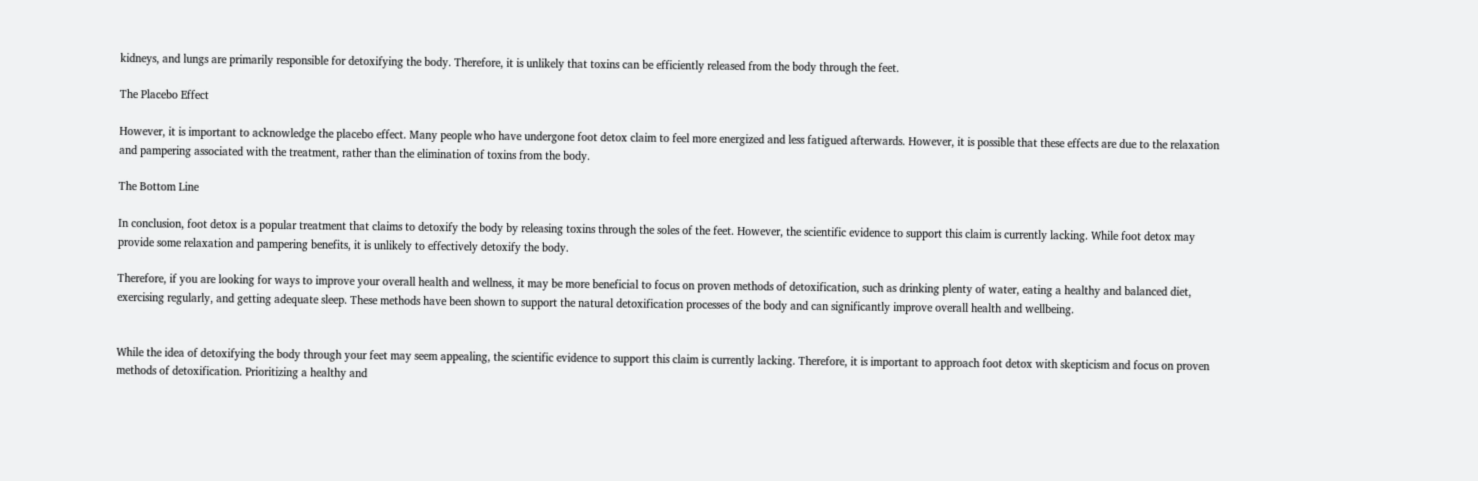kidneys, and lungs are primarily responsible for detoxifying the body. Therefore, it is unlikely that toxins can be efficiently released from the body through the feet.

The Placebo Effect

However, it is important to acknowledge the placebo effect. Many people who have undergone foot detox claim to feel more energized and less fatigued afterwards. However, it is possible that these effects are due to the relaxation and pampering associated with the treatment, rather than the elimination of toxins from the body.

The Bottom Line

In conclusion, foot detox is a popular treatment that claims to detoxify the body by releasing toxins through the soles of the feet. However, the scientific evidence to support this claim is currently lacking. While foot detox may provide some relaxation and pampering benefits, it is unlikely to effectively detoxify the body.

Therefore, if you are looking for ways to improve your overall health and wellness, it may be more beneficial to focus on proven methods of detoxification, such as drinking plenty of water, eating a healthy and balanced diet, exercising regularly, and getting adequate sleep. These methods have been shown to support the natural detoxification processes of the body and can significantly improve overall health and wellbeing.


While the idea of detoxifying the body through your feet may seem appealing, the scientific evidence to support this claim is currently lacking. Therefore, it is important to approach foot detox with skepticism and focus on proven methods of detoxification. Prioritizing a healthy and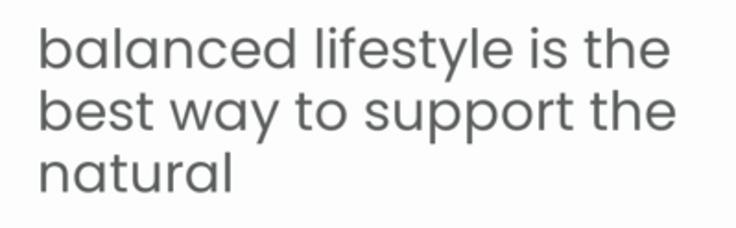balanced lifestyle is the best way to support the natural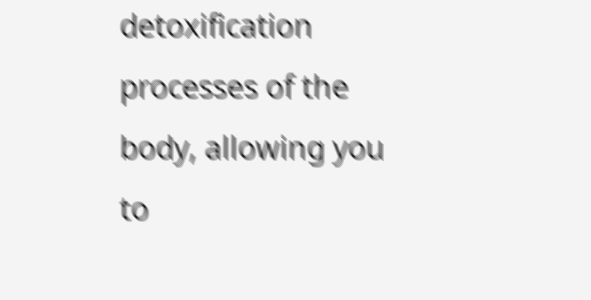detoxification processes of the body, allowing you to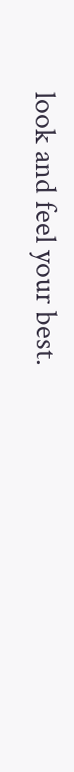look and feel your best.